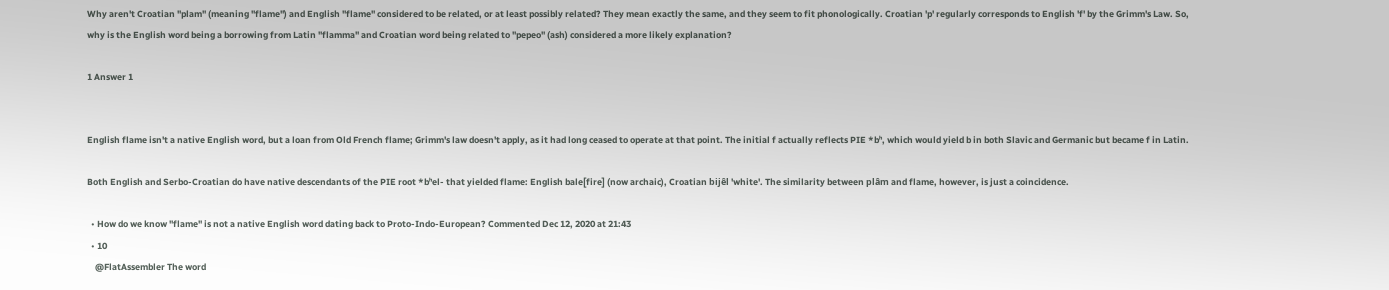Why aren't Croatian "plam" (meaning "flame") and English "flame" considered to be related, or at least possibly related? They mean exactly the same, and they seem to fit phonologically. Croatian 'p' regularly corresponds to English 'f' by the Grimm's Law. So, why is the English word being a borrowing from Latin "flamma" and Croatian word being related to "pepeo" (ash) considered a more likely explanation?

1 Answer 1


English flame isn't a native English word, but a loan from Old French flame; Grimm's law doesn't apply, as it had long ceased to operate at that point. The initial f actually reflects PIE *bʰ, which would yield b in both Slavic and Germanic but became f in Latin.

Both English and Serbo-Croatian do have native descendants of the PIE root *bʰel- that yielded flame: English bale[fire] (now archaic), Croatian bijȇl 'white'. The similarity between plȃm and flame, however, is just a coincidence.

  • How do we know "flame" is not a native English word dating back to Proto-Indo-European? Commented Dec 12, 2020 at 21:43
  • 10
    @FlatAssembler The word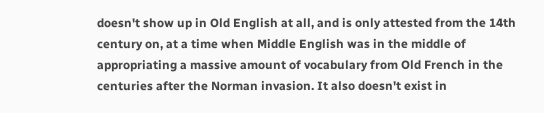doesn't show up in Old English at all, and is only attested from the 14th century on, at a time when Middle English was in the middle of appropriating a massive amount of vocabulary from Old French in the centuries after the Norman invasion. It also doesn't exist in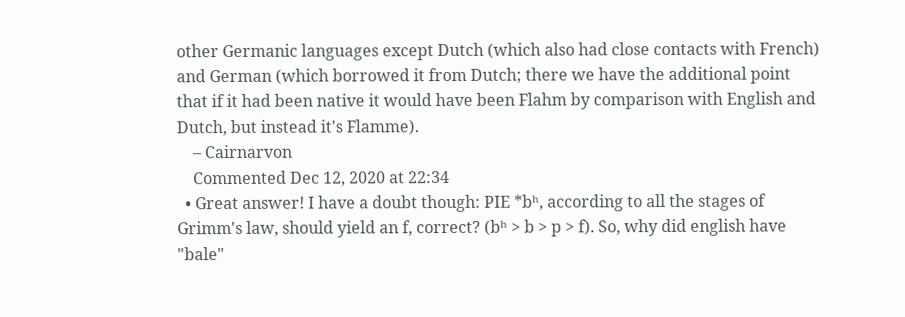other Germanic languages except Dutch (which also had close contacts with French) and German (which borrowed it from Dutch; there we have the additional point that if it had been native it would have been Flahm by comparison with English and Dutch, but instead it's Flamme).
    – Cairnarvon
    Commented Dec 12, 2020 at 22:34
  • Great answer! I have a doubt though: PIE *bʰ, according to all the stages of Grimm's law, should yield an f, correct? (bʰ > b > p > f). So, why did english have "bale"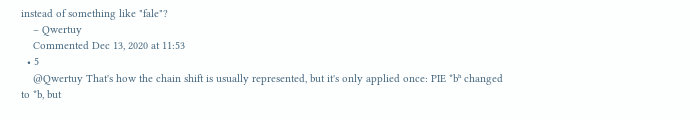instead of something like "fale"?
    – Qwertuy
    Commented Dec 13, 2020 at 11:53
  • 5
    @Qwertuy That's how the chain shift is usually represented, but it's only applied once: PIE *bʰ changed to *b, but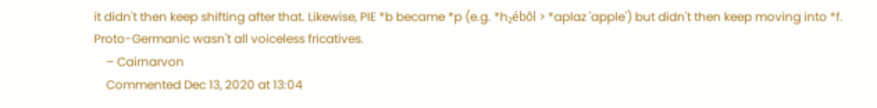it didn't then keep shifting after that. Likewise, PIE *b became *p (e.g. *h₂ébōl > *aplaz 'apple') but didn't then keep moving into *f. Proto-Germanic wasn't all voiceless fricatives.
    – Cairnarvon
    Commented Dec 13, 2020 at 13:04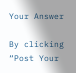Your Answer

By clicking “Post Your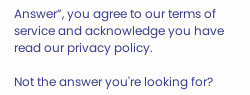Answer”, you agree to our terms of service and acknowledge you have read our privacy policy.

Not the answer you're looking for?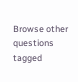Browse other questions tagged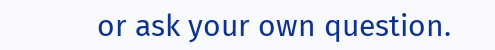or ask your own question.